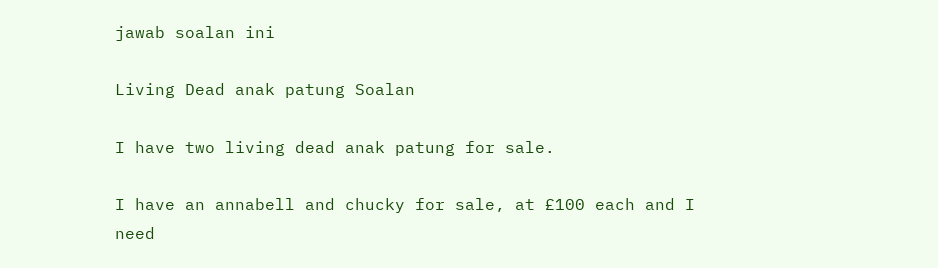jawab soalan ini

Living Dead anak patung Soalan

I have two living dead anak patung for sale.

I have an annabell and chucky for sale, at £100 each and I need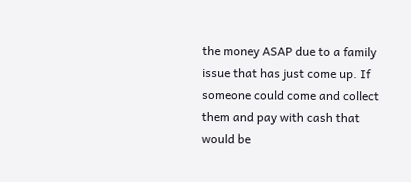the money ASAP due to a family issue that has just come up. If someone could come and collect them and pay with cash that would be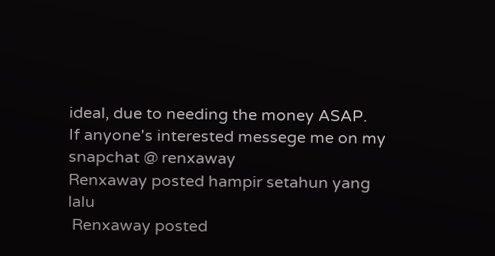ideal, due to needing the money ASAP.
If anyone's interested messege me on my snapchat @ renxaway
Renxaway posted hampir setahun yang lalu
 Renxaway posted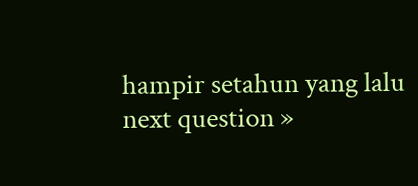hampir setahun yang lalu
next question »